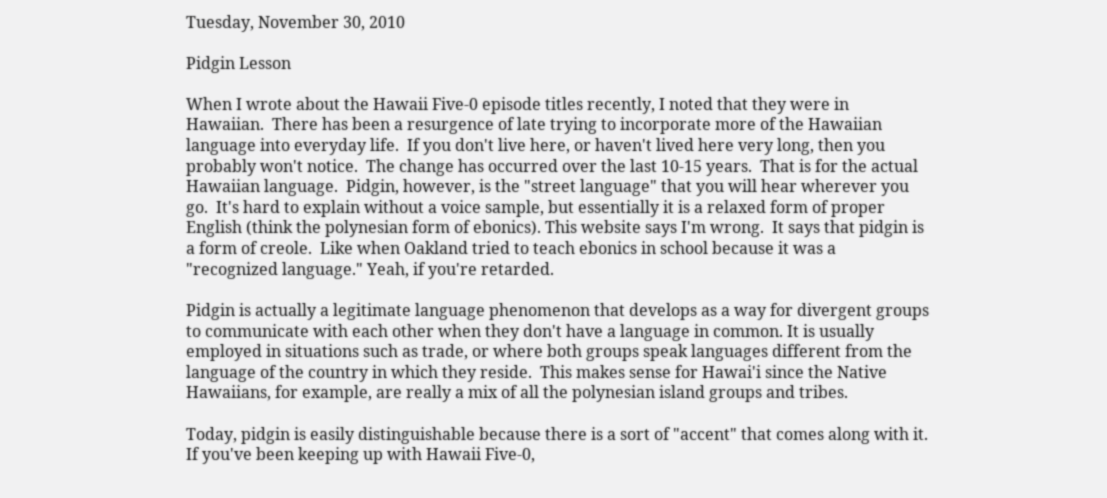Tuesday, November 30, 2010

Pidgin Lesson

When I wrote about the Hawaii Five-0 episode titles recently, I noted that they were in Hawaiian.  There has been a resurgence of late trying to incorporate more of the Hawaiian language into everyday life.  If you don't live here, or haven't lived here very long, then you probably won't notice.  The change has occurred over the last 10-15 years.  That is for the actual Hawaiian language.  Pidgin, however, is the "street language" that you will hear wherever you go.  It's hard to explain without a voice sample, but essentially it is a relaxed form of proper English (think the polynesian form of ebonics). This website says I'm wrong.  It says that pidgin is a form of creole.  Like when Oakland tried to teach ebonics in school because it was a "recognized language." Yeah, if you're retarded.

Pidgin is actually a legitimate language phenomenon that develops as a way for divergent groups to communicate with each other when they don't have a language in common. It is usually employed in situations such as trade, or where both groups speak languages different from the language of the country in which they reside.  This makes sense for Hawai'i since the Native Hawaiians, for example, are really a mix of all the polynesian island groups and tribes.

Today, pidgin is easily distinguishable because there is a sort of "accent" that comes along with it.  If you've been keeping up with Hawaii Five-0,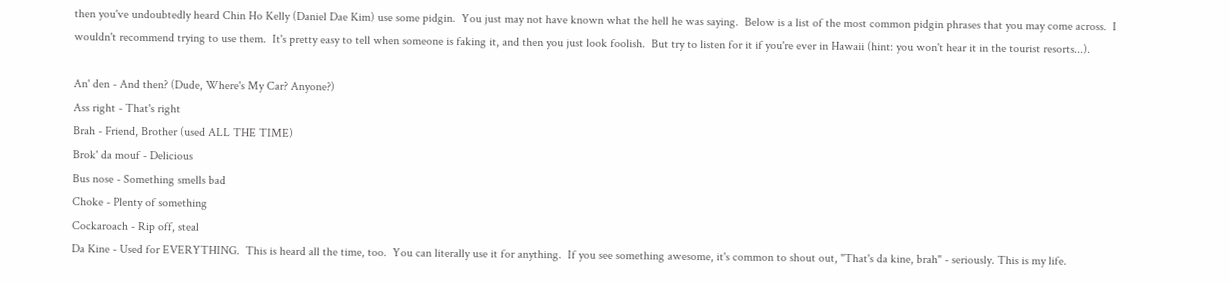then you've undoubtedly heard Chin Ho Kelly (Daniel Dae Kim) use some pidgin.  You just may not have known what the hell he was saying.  Below is a list of the most common pidgin phrases that you may come across.  I wouldn't recommend trying to use them.  It's pretty easy to tell when someone is faking it, and then you just look foolish.  But try to listen for it if you're ever in Hawaii (hint: you won't hear it in the tourist resorts...).

An' den - And then? (Dude, Where's My Car? Anyone?)
Ass right - That's right
Brah - Friend, Brother (used ALL THE TIME)
Brok' da mouf - Delicious
Bus nose - Something smells bad
Choke - Plenty of something
Cockaroach - Rip off, steal
Da Kine - Used for EVERYTHING.  This is heard all the time, too.  You can literally use it for anything.  If you see something awesome, it's common to shout out, "That's da kine, brah" - seriously. This is my life.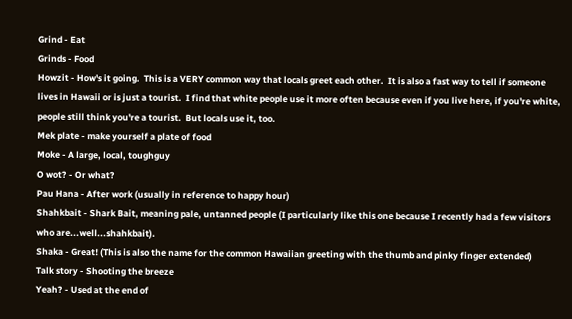Grind - Eat
Grinds - Food
Howzit - How's it going.  This is a VERY common way that locals greet each other.  It is also a fast way to tell if someone lives in Hawaii or is just a tourist.  I find that white people use it more often because even if you live here, if you're white, people still think you're a tourist.  But locals use it, too.
Mek plate - make yourself a plate of food
Moke - A large, local, toughguy
O wot? - Or what?
Pau Hana - After work (usually in reference to happy hour)
Shahkbait - Shark Bait, meaning pale, untanned people (I particularly like this one because I recently had a few visitors who are...well...shahkbait).
Shaka - Great! (This is also the name for the common Hawaiian greeting with the thumb and pinky finger extended)
Talk story - Shooting the breeze
Yeah? - Used at the end of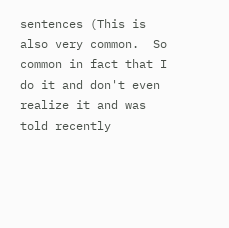sentences (This is also very common.  So common in fact that I do it and don't even realize it and was told recently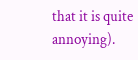that it is quite annoying).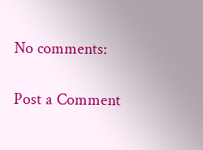No comments:

Post a Comment